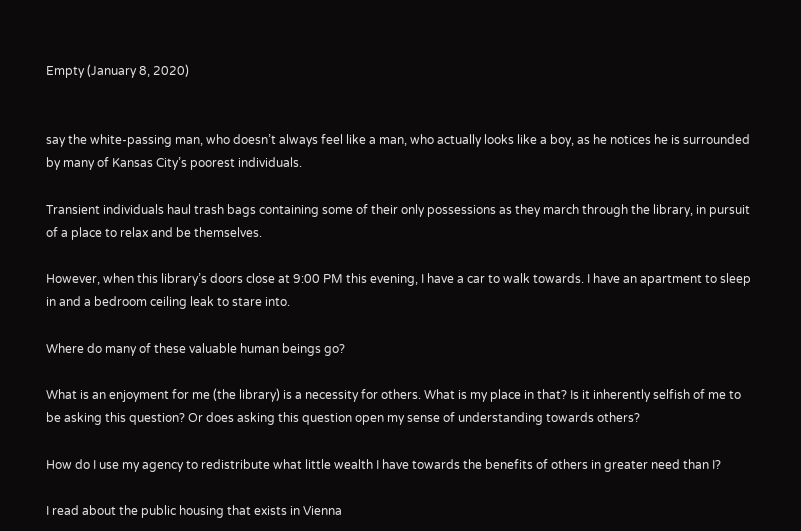Empty (January 8, 2020)


say the white-passing man, who doesn’t always feel like a man, who actually looks like a boy, as he notices he is surrounded by many of Kansas City’s poorest individuals.

Transient individuals haul trash bags containing some of their only possessions as they march through the library, in pursuit of a place to relax and be themselves.

However, when this library’s doors close at 9:00 PM this evening, I have a car to walk towards. I have an apartment to sleep in and a bedroom ceiling leak to stare into.

Where do many of these valuable human beings go?

What is an enjoyment for me (the library) is a necessity for others. What is my place in that? Is it inherently selfish of me to be asking this question? Or does asking this question open my sense of understanding towards others?

How do I use my agency to redistribute what little wealth I have towards the benefits of others in greater need than I?

I read about the public housing that exists in Vienna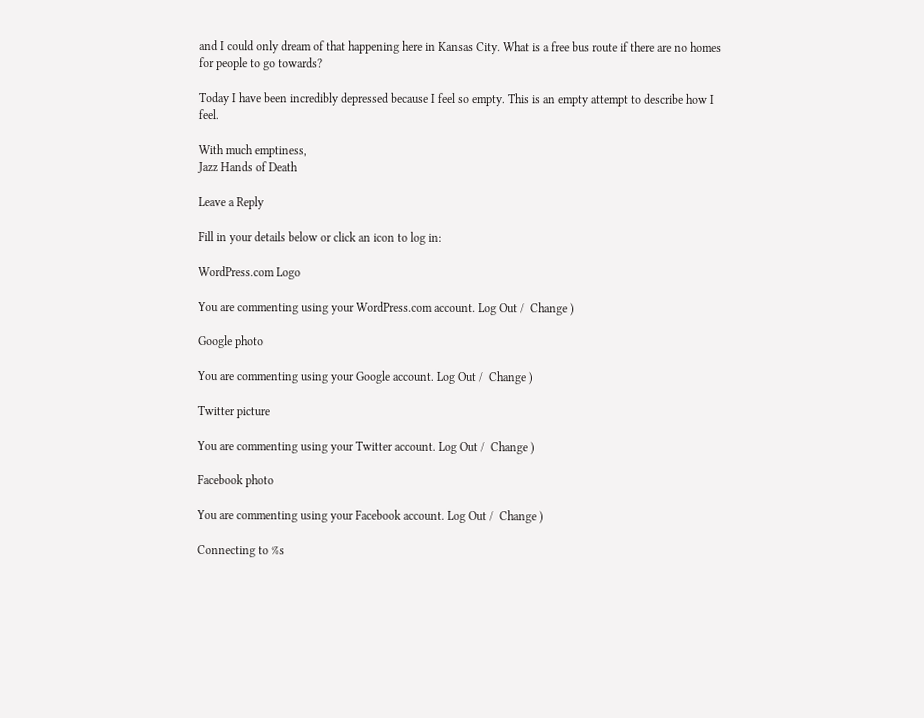and I could only dream of that happening here in Kansas City. What is a free bus route if there are no homes for people to go towards?

Today I have been incredibly depressed because I feel so empty. This is an empty attempt to describe how I feel.

With much emptiness,
Jazz Hands of Death

Leave a Reply

Fill in your details below or click an icon to log in:

WordPress.com Logo

You are commenting using your WordPress.com account. Log Out /  Change )

Google photo

You are commenting using your Google account. Log Out /  Change )

Twitter picture

You are commenting using your Twitter account. Log Out /  Change )

Facebook photo

You are commenting using your Facebook account. Log Out /  Change )

Connecting to %s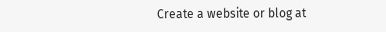Create a website or blog at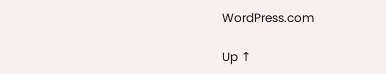WordPress.com

Up ↑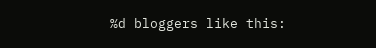%d bloggers like this: